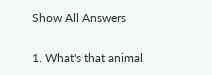Show All Answers

1. What's that animal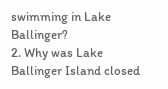swimming in Lake Ballinger?
2. Why was Lake Ballinger Island closed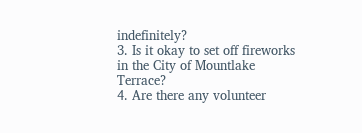indefinitely?
3. Is it okay to set off fireworks in the City of Mountlake Terrace?
4. Are there any volunteer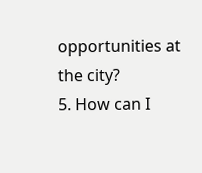opportunities at the city?
5. How can I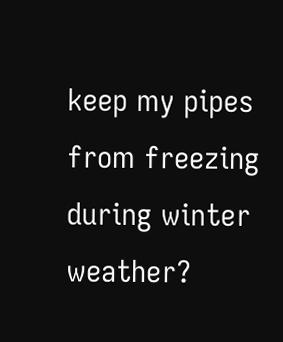keep my pipes from freezing during winter weather?